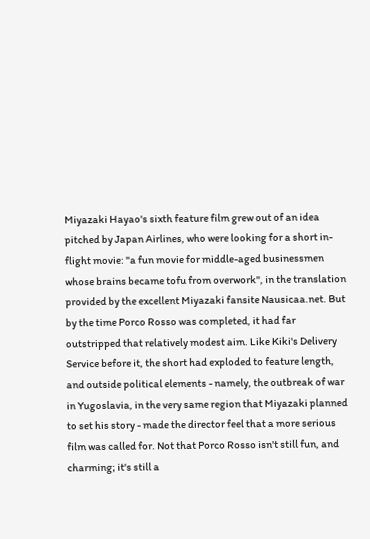Miyazaki Hayao's sixth feature film grew out of an idea pitched by Japan Airlines, who were looking for a short in-flight movie: "a fun movie for middle-aged businessmen whose brains became tofu from overwork", in the translation provided by the excellent Miyazaki fansite Nausicaa.net. But by the time Porco Rosso was completed, it had far outstripped that relatively modest aim. Like Kiki's Delivery Service before it, the short had exploded to feature length, and outside political elements - namely, the outbreak of war in Yugoslavia, in the very same region that Miyazaki planned to set his story - made the director feel that a more serious film was called for. Not that Porco Rosso isn't still fun, and charming; it's still a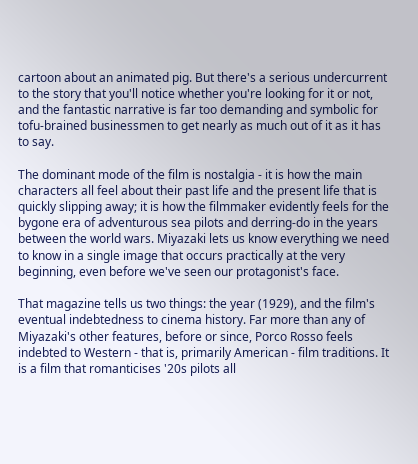cartoon about an animated pig. But there's a serious undercurrent to the story that you'll notice whether you're looking for it or not, and the fantastic narrative is far too demanding and symbolic for tofu-brained businessmen to get nearly as much out of it as it has to say.

The dominant mode of the film is nostalgia - it is how the main characters all feel about their past life and the present life that is quickly slipping away; it is how the filmmaker evidently feels for the bygone era of adventurous sea pilots and derring-do in the years between the world wars. Miyazaki lets us know everything we need to know in a single image that occurs practically at the very beginning, even before we've seen our protagonist's face.

That magazine tells us two things: the year (1929), and the film's eventual indebtedness to cinema history. Far more than any of Miyazaki's other features, before or since, Porco Rosso feels indebted to Western - that is, primarily American - film traditions. It is a film that romanticises '20s pilots all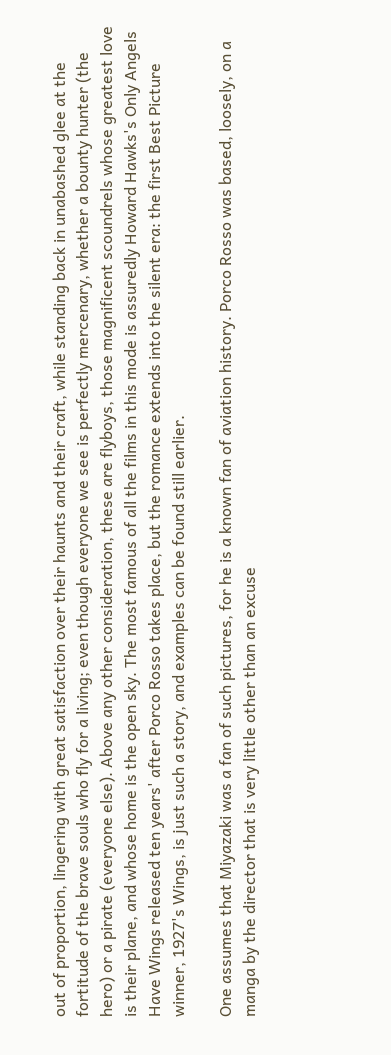out of proportion, lingering with great satisfaction over their haunts and their craft, while standing back in unabashed glee at the fortitude of the brave souls who fly for a living; even though everyone we see is perfectly mercenary, whether a bounty hunter (the hero) or a pirate (everyone else). Above any other consideration, these are flyboys, those magnificent scoundrels whose greatest love is their plane, and whose home is the open sky. The most famous of all the films in this mode is assuredly Howard Hawks's Only Angels Have Wings released ten years' after Porco Rosso takes place, but the romance extends into the silent era: the first Best Picture winner, 1927's Wings, is just such a story, and examples can be found still earlier.

One assumes that Miyazaki was a fan of such pictures, for he is a known fan of aviation history. Porco Rosso was based, loosely, on a manga by the director that is very little other than an excuse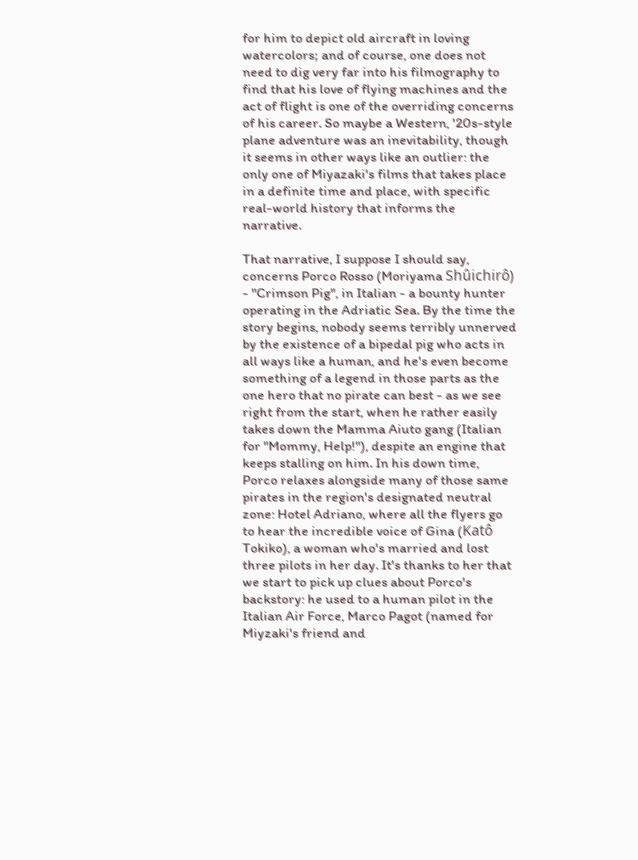for him to depict old aircraft in loving watercolors; and of course, one does not need to dig very far into his filmography to find that his love of flying machines and the act of flight is one of the overriding concerns of his career. So maybe a Western, '20s-style plane adventure was an inevitability, though it seems in other ways like an outlier: the only one of Miyazaki's films that takes place in a definite time and place, with specific real-world history that informs the narrative.

That narrative, I suppose I should say, concerns Porco Rosso (Moriyama Shûichirô) - "Crimson Pig", in Italian - a bounty hunter operating in the Adriatic Sea. By the time the story begins, nobody seems terribly unnerved by the existence of a bipedal pig who acts in all ways like a human, and he's even become something of a legend in those parts as the one hero that no pirate can best - as we see right from the start, when he rather easily takes down the Mamma Aiuto gang (Italian for "Mommy, Help!"), despite an engine that keeps stalling on him. In his down time, Porco relaxes alongside many of those same pirates in the region's designated neutral zone: Hotel Adriano, where all the flyers go to hear the incredible voice of Gina (Katô Tokiko), a woman who's married and lost three pilots in her day. It's thanks to her that we start to pick up clues about Porco's backstory: he used to a human pilot in the Italian Air Force, Marco Pagot (named for Miyzaki's friend and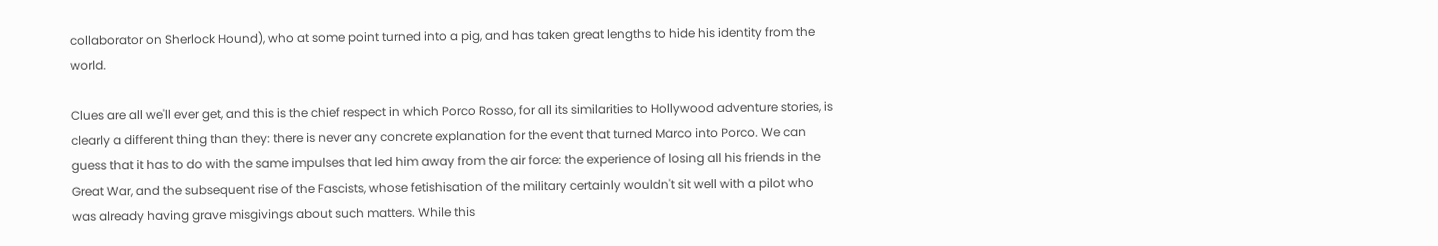collaborator on Sherlock Hound), who at some point turned into a pig, and has taken great lengths to hide his identity from the world.

Clues are all we'll ever get, and this is the chief respect in which Porco Rosso, for all its similarities to Hollywood adventure stories, is clearly a different thing than they: there is never any concrete explanation for the event that turned Marco into Porco. We can guess that it has to do with the same impulses that led him away from the air force: the experience of losing all his friends in the Great War, and the subsequent rise of the Fascists, whose fetishisation of the military certainly wouldn't sit well with a pilot who was already having grave misgivings about such matters. While this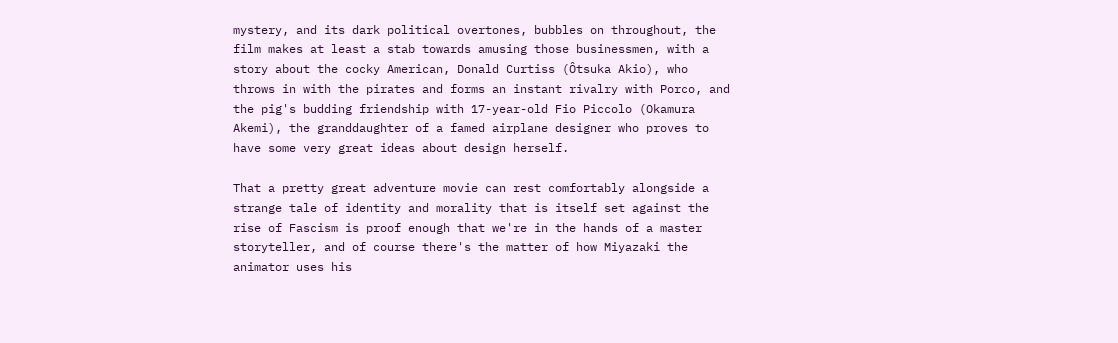mystery, and its dark political overtones, bubbles on throughout, the film makes at least a stab towards amusing those businessmen, with a story about the cocky American, Donald Curtiss (Ôtsuka Akio), who throws in with the pirates and forms an instant rivalry with Porco, and the pig's budding friendship with 17-year-old Fio Piccolo (Okamura Akemi), the granddaughter of a famed airplane designer who proves to have some very great ideas about design herself.

That a pretty great adventure movie can rest comfortably alongside a strange tale of identity and morality that is itself set against the rise of Fascism is proof enough that we're in the hands of a master storyteller, and of course there's the matter of how Miyazaki the animator uses his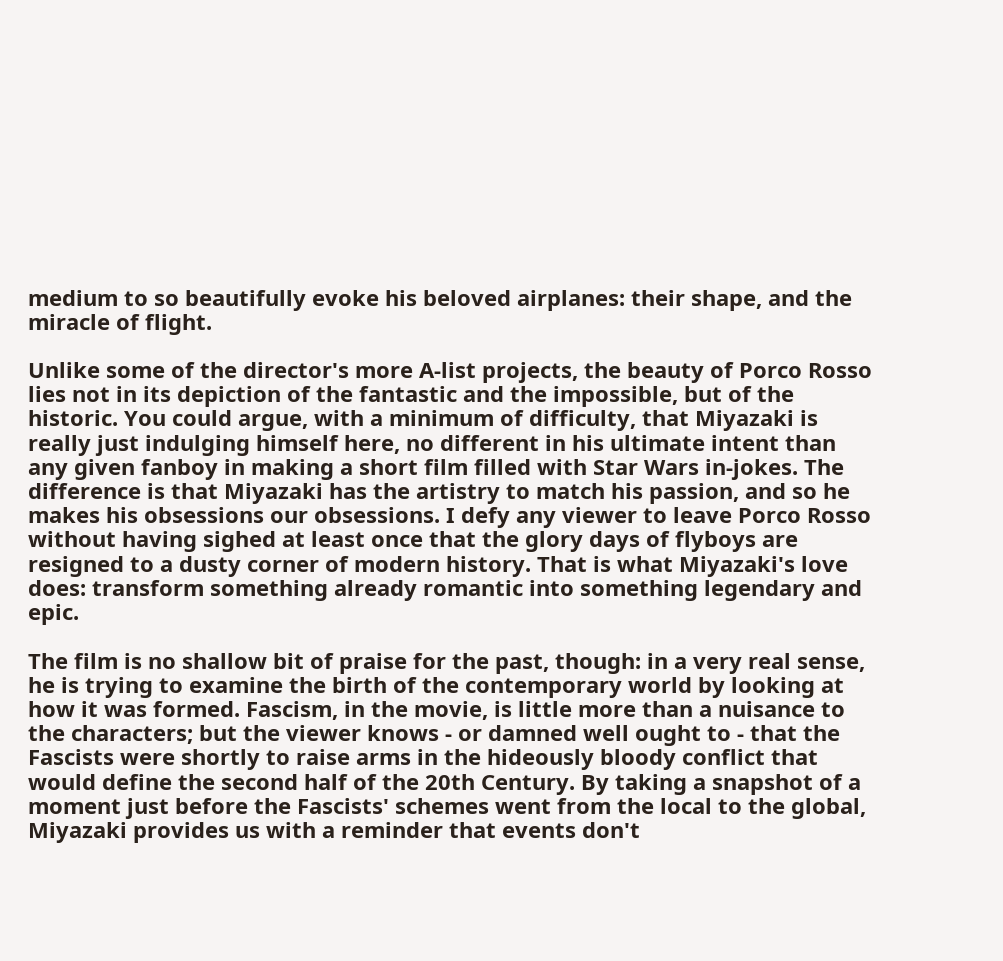medium to so beautifully evoke his beloved airplanes: their shape, and the miracle of flight.

Unlike some of the director's more A-list projects, the beauty of Porco Rosso lies not in its depiction of the fantastic and the impossible, but of the historic. You could argue, with a minimum of difficulty, that Miyazaki is really just indulging himself here, no different in his ultimate intent than any given fanboy in making a short film filled with Star Wars in-jokes. The difference is that Miyazaki has the artistry to match his passion, and so he makes his obsessions our obsessions. I defy any viewer to leave Porco Rosso without having sighed at least once that the glory days of flyboys are resigned to a dusty corner of modern history. That is what Miyazaki's love does: transform something already romantic into something legendary and epic.

The film is no shallow bit of praise for the past, though: in a very real sense, he is trying to examine the birth of the contemporary world by looking at how it was formed. Fascism, in the movie, is little more than a nuisance to the characters; but the viewer knows - or damned well ought to - that the Fascists were shortly to raise arms in the hideously bloody conflict that would define the second half of the 20th Century. By taking a snapshot of a moment just before the Fascists' schemes went from the local to the global, Miyazaki provides us with a reminder that events don't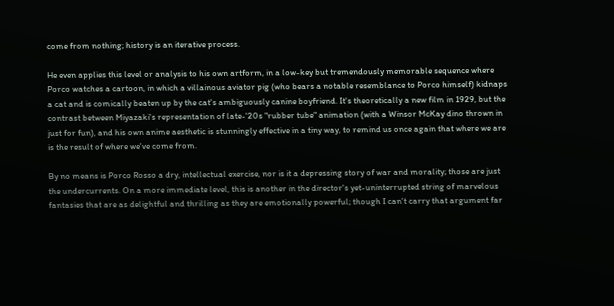come from nothing; history is an iterative process.

He even applies this level or analysis to his own artform, in a low-key but tremendously memorable sequence where Porco watches a cartoon, in which a villainous aviator pig (who bears a notable resemblance to Porco himself) kidnaps a cat and is comically beaten up by the cat's ambiguously canine boyfriend. It's theoretically a new film in 1929, but the contrast between Miyazaki's representation of late-'20s "rubber tube" animation (with a Winsor McKay dino thrown in just for fun), and his own anime aesthetic is stunningly effective in a tiny way, to remind us once again that where we are is the result of where we've come from.

By no means is Porco Rosso a dry, intellectual exercise, nor is it a depressing story of war and morality; those are just the undercurrents. On a more immediate level, this is another in the director's yet-uninterrupted string of marvelous fantasies that are as delightful and thrilling as they are emotionally powerful; though I can't carry that argument far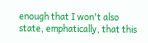enough that I won't also state, emphatically, that this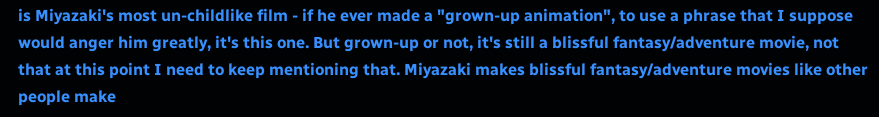is Miyazaki's most un-childlike film - if he ever made a "grown-up animation", to use a phrase that I suppose would anger him greatly, it's this one. But grown-up or not, it's still a blissful fantasy/adventure movie, not that at this point I need to keep mentioning that. Miyazaki makes blissful fantasy/adventure movies like other people make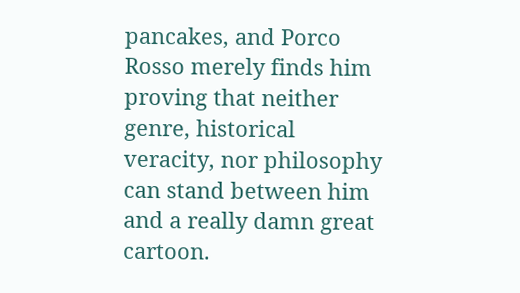pancakes, and Porco Rosso merely finds him proving that neither genre, historical veracity, nor philosophy can stand between him and a really damn great cartoon.